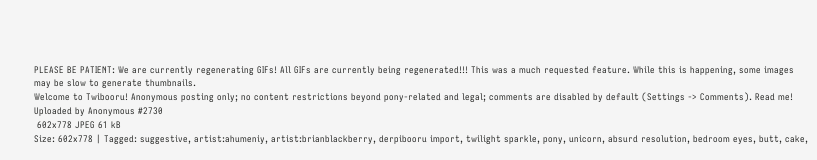PLEASE BE PATIENT: We are currently regenerating GIFs! All GIFs are currently being regenerated!!! This was a much requested feature. While this is happening, some images may be slow to generate thumbnails.
Welcome to Twibooru! Anonymous posting only; no content restrictions beyond pony-related and legal; comments are disabled by default (Settings -> Comments). Read me!
Uploaded by Anonymous #2730
 602x778 JPEG 61 kB
Size: 602x778 | Tagged: suggestive, artist:ahumeniy, artist:brianblackberry, derpibooru import, twilight sparkle, pony, unicorn, absurd resolution, bedroom eyes, butt, cake,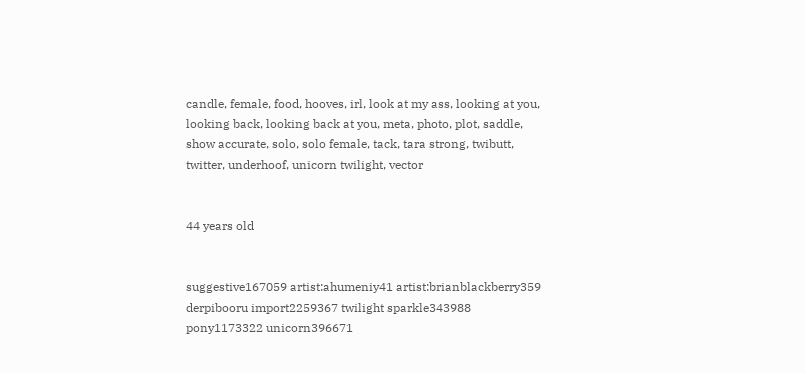candle, female, food, hooves, irl, look at my ass, looking at you, looking back, looking back at you, meta, photo, plot, saddle, show accurate, solo, solo female, tack, tara strong, twibutt, twitter, underhoof, unicorn twilight, vector


44 years old


suggestive167059 artist:ahumeniy41 artist:brianblackberry359 derpibooru import2259367 twilight sparkle343988 pony1173322 unicorn396671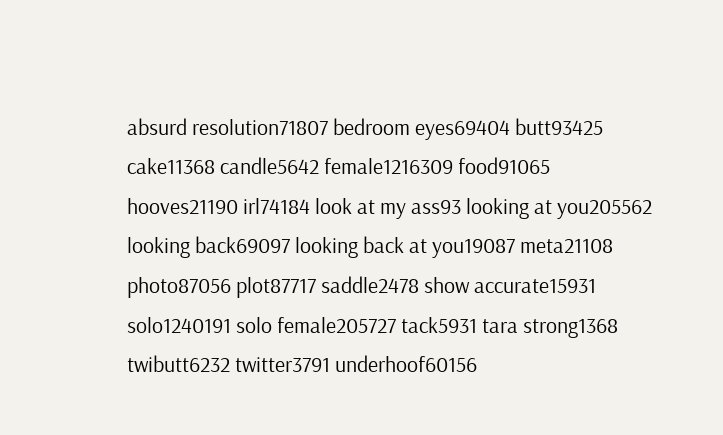absurd resolution71807 bedroom eyes69404 butt93425 cake11368 candle5642 female1216309 food91065 hooves21190 irl74184 look at my ass93 looking at you205562 looking back69097 looking back at you19087 meta21108 photo87056 plot87717 saddle2478 show accurate15931 solo1240191 solo female205727 tack5931 tara strong1368 twibutt6232 twitter3791 underhoof60156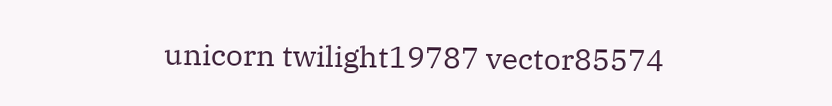unicorn twilight19787 vector85574